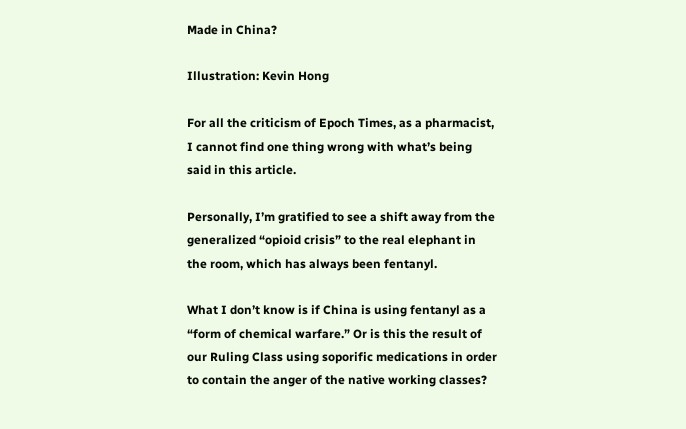Made in China?

Illustration: Kevin Hong

For all the criticism of Epoch Times, as a pharmacist, I cannot find one thing wrong with what’s being said in this article.

Personally, I’m gratified to see a shift away from the generalized “opioid crisis” to the real elephant in the room, which has always been fentanyl.

What I don’t know is if China is using fentanyl as a “form of chemical warfare.” Or is this the result of our Ruling Class using soporific medications in order to contain the anger of the native working classes?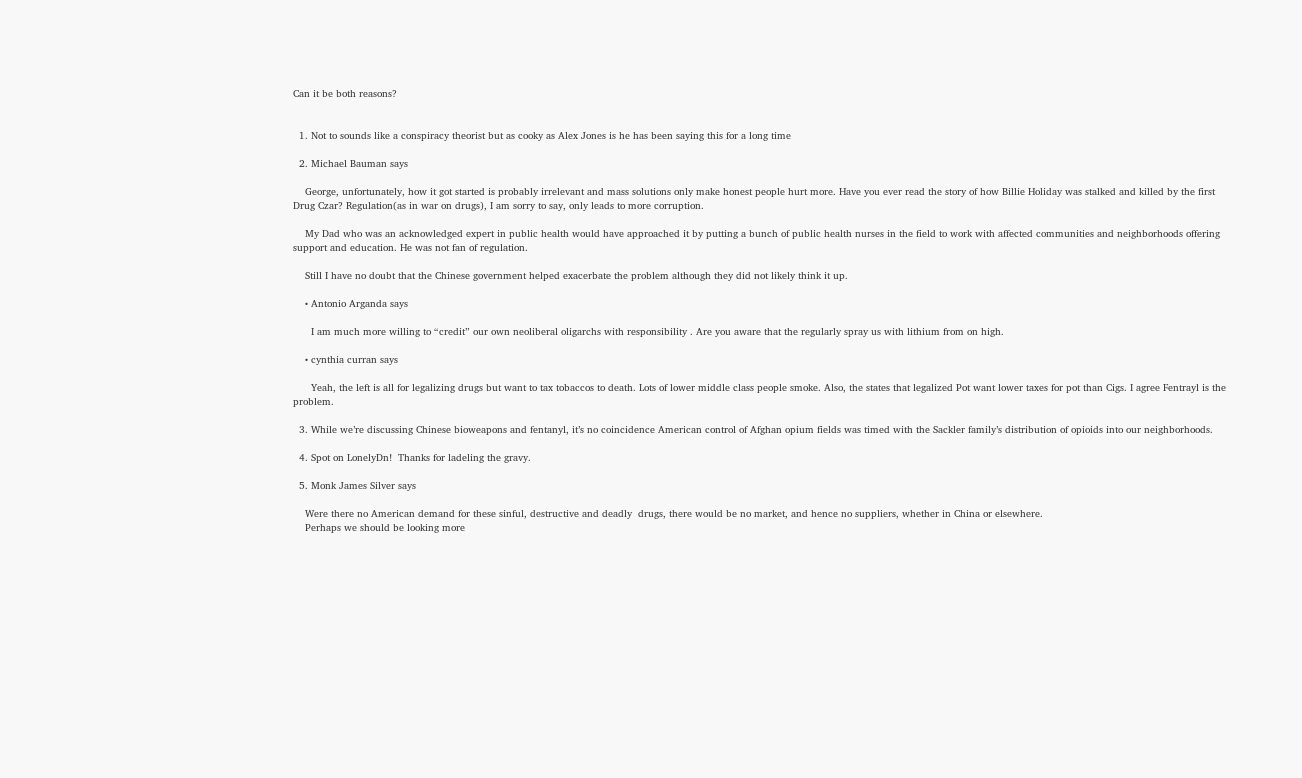Can it be both reasons?


  1. Not to sounds like a conspiracy theorist but as cooky as Alex Jones is he has been saying this for a long time

  2. Michael Bauman says

    George, unfortunately, how it got started is probably irrelevant and mass solutions only make honest people hurt more. Have you ever read the story of how Billie Holiday was stalked and killed by the first Drug Czar? Regulation(as in war on drugs), I am sorry to say, only leads to more corruption.

    My Dad who was an acknowledged expert in public health would have approached it by putting a bunch of public health nurses in the field to work with affected communities and neighborhoods offering support and education. He was not fan of regulation.

    Still I have no doubt that the Chinese government helped exacerbate the problem although they did not likely think it up.

    • Antonio Arganda says

      I am much more willing to “credit” our own neoliberal oligarchs with responsibility . Are you aware that the regularly spray us with lithium from on high.

    • cynthia curran says

      Yeah, the left is all for legalizing drugs but want to tax tobaccos to death. Lots of lower middle class people smoke. Also, the states that legalized Pot want lower taxes for pot than Cigs. I agree Fentrayl is the problem.

  3. While we’re discussing Chinese bioweapons and fentanyl, it’s no coincidence American control of Afghan opium fields was timed with the Sackler family’s distribution of opioids into our neighborhoods.

  4. Spot on LonelyDn!  Thanks for ladeling the gravy.

  5. Monk James Silver says

    Were there no American demand for these sinful, destructive and deadly  drugs, there would be no market, and hence no suppliers, whether in China or elsewhere.
    Perhaps we should be looking more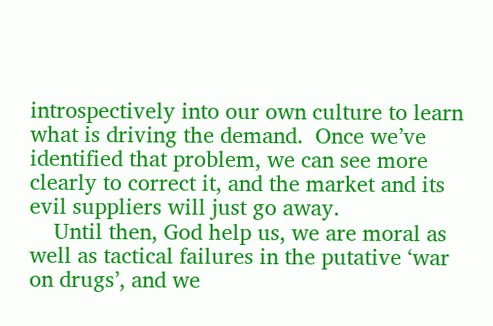introspectively into our own culture to learn what is driving the demand.  Once we’ve identified that problem, we can see more clearly to correct it, and the market and its evil suppliers will just go away.
    Until then, God help us, we are moral as well as tactical failures in the putative ‘war on drugs’, and we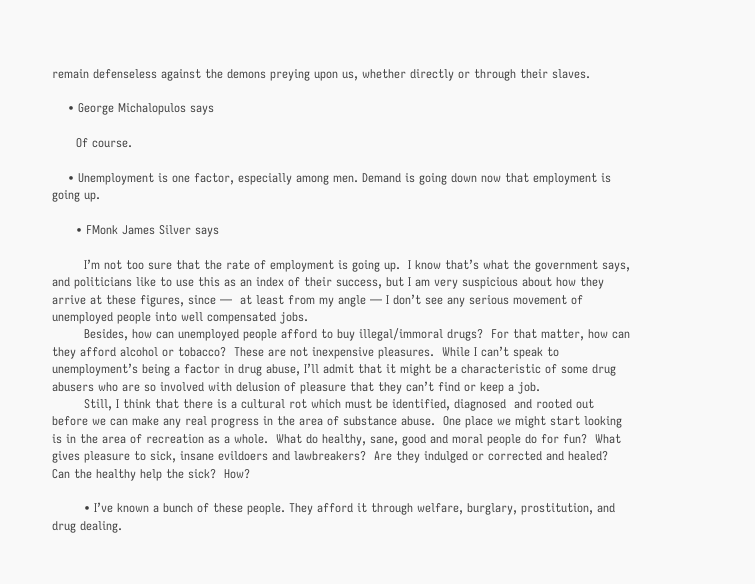remain defenseless against the demons preying upon us, whether directly or through their slaves.

    • George Michalopulos says

      Of course.

    • Unemployment is one factor, especially among men. Demand is going down now that employment is going up.

      • FMonk James Silver says

        I’m not too sure that the rate of employment is going up.  I know that’s what the government says, and politicians like to use this as an index of their success, but I am very suspicious about how they arrive at these figures, since —  at least from my angle — I don’t see any serious movement of unemployed people into well compensated jobs.
        Besides, how can unemployed people afford to buy illegal/immoral drugs?  For that matter, how can they afford alcohol or tobacco?  These are not inexpensive pleasures.  While I can’t speak to unemployment’s being a factor in drug abuse, I’ll admit that it might be a characteristic of some drug abusers who are so involved with delusion of pleasure that they can’t find or keep a job.
        Still, I think that there is a cultural rot which must be identified, diagnosed  and rooted out before we can make any real progress in the area of substance abuse.  One place we might start looking is in the area of recreation as a whole.  What do healthy, sane, good and moral people do for fun?  What gives pleasure to sick, insane evildoers and lawbreakers?  Are they indulged or corrected and healed?  Can the healthy help the sick?  How?

        • I’ve known a bunch of these people. They afford it through welfare, burglary, prostitution, and drug dealing.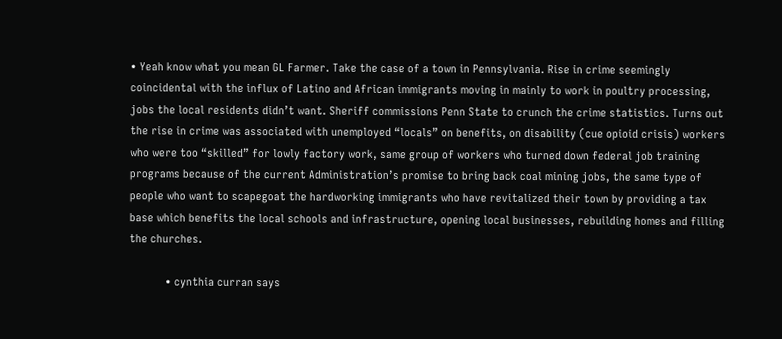• Yeah know what you mean GL Farmer. Take the case of a town in Pennsylvania. Rise in crime seemingly coincidental with the influx of Latino and African immigrants moving in mainly to work in poultry processing, jobs the local residents didn’t want. Sheriff commissions Penn State to crunch the crime statistics. Turns out the rise in crime was associated with unemployed “locals” on benefits, on disability (cue opioid crisis) workers who were too “skilled” for lowly factory work, same group of workers who turned down federal job training programs because of the current Administration’s promise to bring back coal mining jobs, the same type of people who want to scapegoat the hardworking immigrants who have revitalized their town by providing a tax base which benefits the local schools and infrastructure, opening local businesses, rebuilding homes and filling the churches.

            • cynthia curran says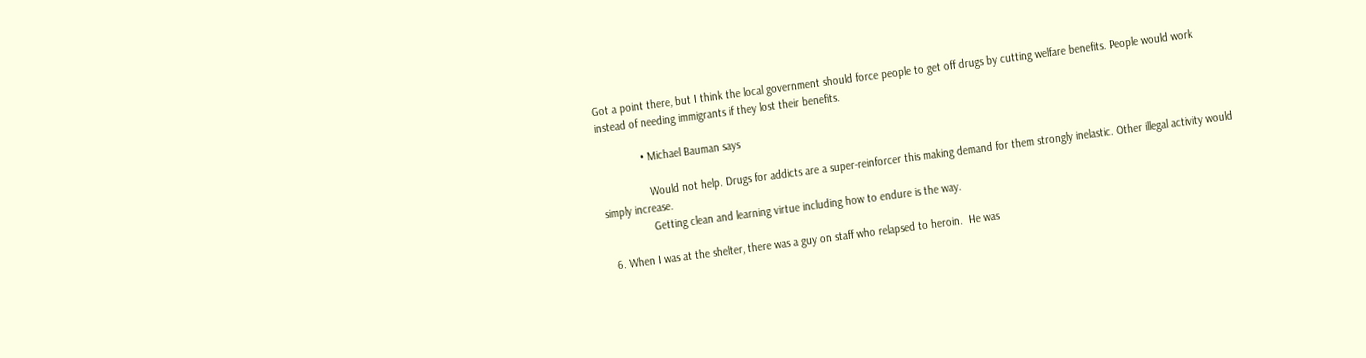Got a point there, but I think the local government should force people to get off drugs by cutting welfare benefits. People would work instead of needing immigrants if they lost their benefits.

              • Michael Bauman says

                Would not help. Drugs for addicts are a super-reinforcer this making demand for them strongly inelastic. Other illegal activity would simply increase.
                Getting clean and learning virtue including how to endure is the way.

  6. When I was at the shelter, there was a guy on staff who relapsed to heroin.  He was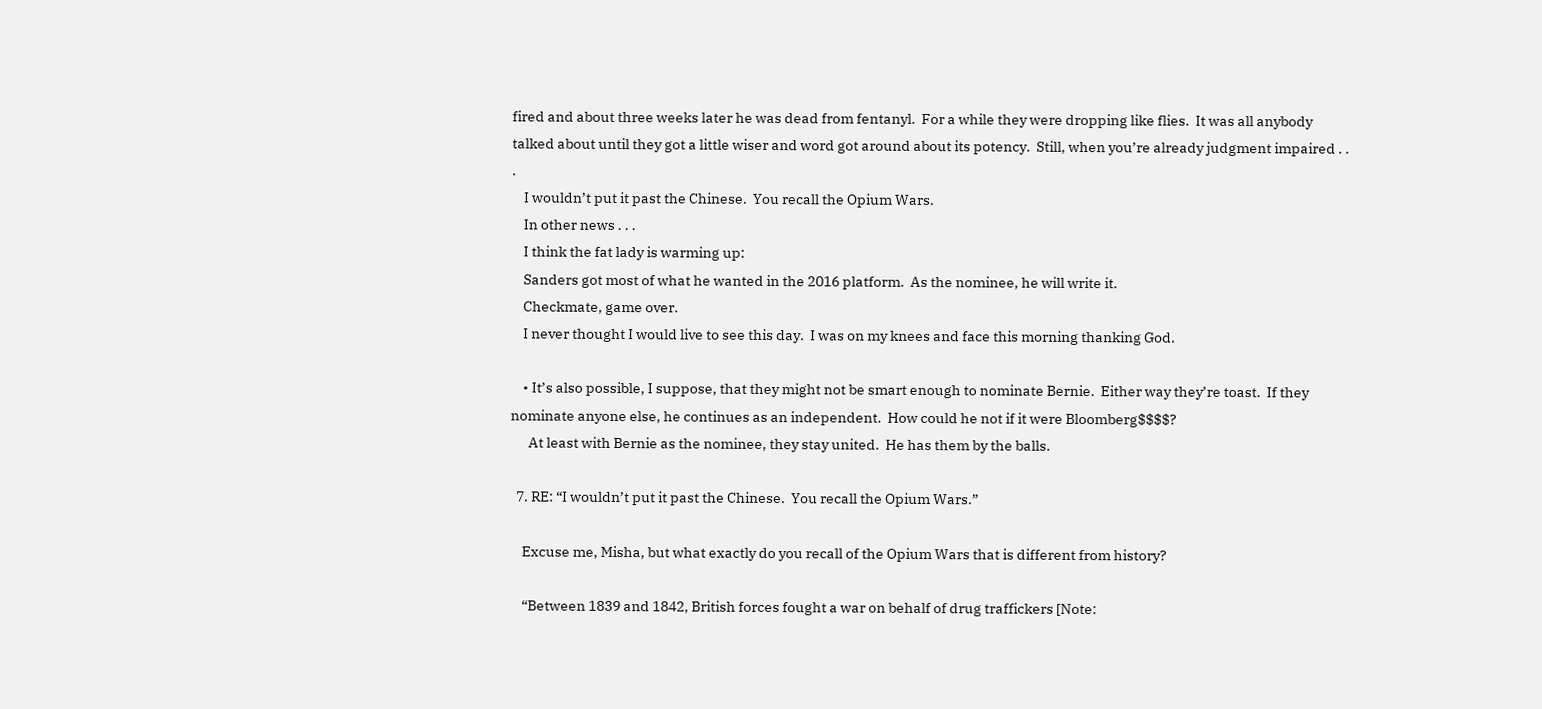fired and about three weeks later he was dead from fentanyl.  For a while they were dropping like flies.  It was all anybody talked about until they got a little wiser and word got around about its potency.  Still, when you’re already judgment impaired . . .
    I wouldn’t put it past the Chinese.  You recall the Opium Wars.
    In other news . . .
    I think the fat lady is warming up:
    Sanders got most of what he wanted in the 2016 platform.  As the nominee, he will write it.
    Checkmate, game over.
    I never thought I would live to see this day.  I was on my knees and face this morning thanking God.

    • It’s also possible, I suppose, that they might not be smart enough to nominate Bernie.  Either way they’re toast.  If they nominate anyone else, he continues as an independent.  How could he not if it were Bloomberg$$$$?
      At least with Bernie as the nominee, they stay united.  He has them by the balls.

  7. RE: “I wouldn’t put it past the Chinese.  You recall the Opium Wars.”

    Excuse me, Misha, but what exactly do you recall of the Opium Wars that is different from history?

    “Between 1839 and 1842, British forces fought a war on behalf of drug traffickers [Note: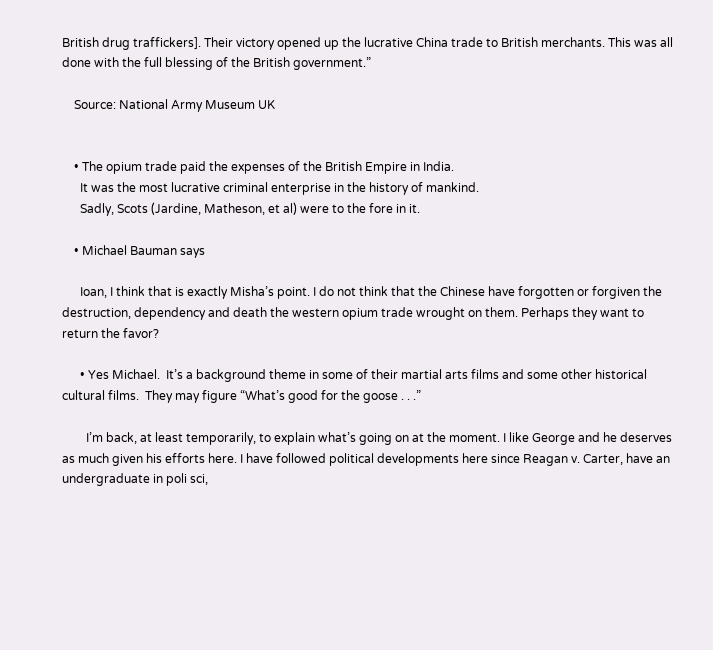British drug traffickers]. Their victory opened up the lucrative China trade to British merchants. This was all done with the full blessing of the British government.”

    Source: National Army Museum UK


    • The opium trade paid the expenses of the British Empire in India.
      It was the most lucrative criminal enterprise in the history of mankind.
      Sadly, Scots (Jardine, Matheson, et al) were to the fore in it.

    • Michael Bauman says

      Ioan, I think that is exactly Misha’s point. I do not think that the Chinese have forgotten or forgiven the destruction, dependency and death the western opium trade wrought on them. Perhaps they want to return the favor?

      • Yes Michael.  It’s a background theme in some of their martial arts films and some other historical cultural films.  They may figure “What’s good for the goose . . .”

        I’m back, at least temporarily, to explain what’s going on at the moment. I like George and he deserves as much given his efforts here. I have followed political developments here since Reagan v. Carter, have an undergraduate in poli sci,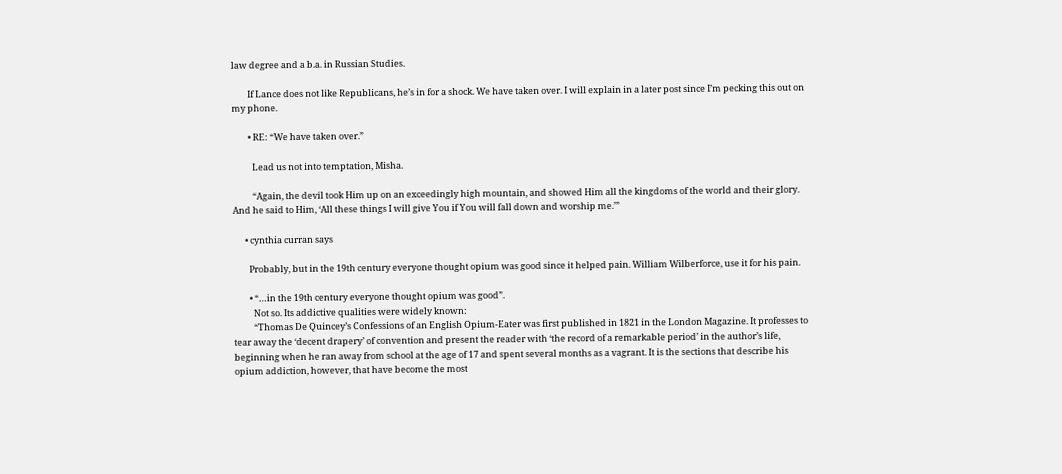law degree and a b.a. in Russian Studies.

        If Lance does not like Republicans, he’s in for a shock. We have taken over. I will explain in a later post since I’m pecking this out on my phone.

        • RE: “We have taken over.”

          Lead us not into temptation, Misha.

          “Again, the devil took Him up on an exceedingly high mountain, and showed Him all the kingdoms of the world and their glory.  And he said to Him, ‘All these things I will give You if You will fall down and worship me.’”

      • cynthia curran says

        Probably, but in the 19th century everyone thought opium was good since it helped pain. William Wilberforce, use it for his pain.

        • “…in the 19th century everyone thought opium was good”.
          Not so. Its addictive qualities were widely known:
          “Thomas De Quincey’s Confessions of an English Opium-Eater was first published in 1821 in the London Magazine. It professes to tear away the ‘decent drapery’ of convention and present the reader with ‘the record of a remarkable period’ in the author’s life, beginning when he ran away from school at the age of 17 and spent several months as a vagrant. It is the sections that describe his opium addiction, however, that have become the most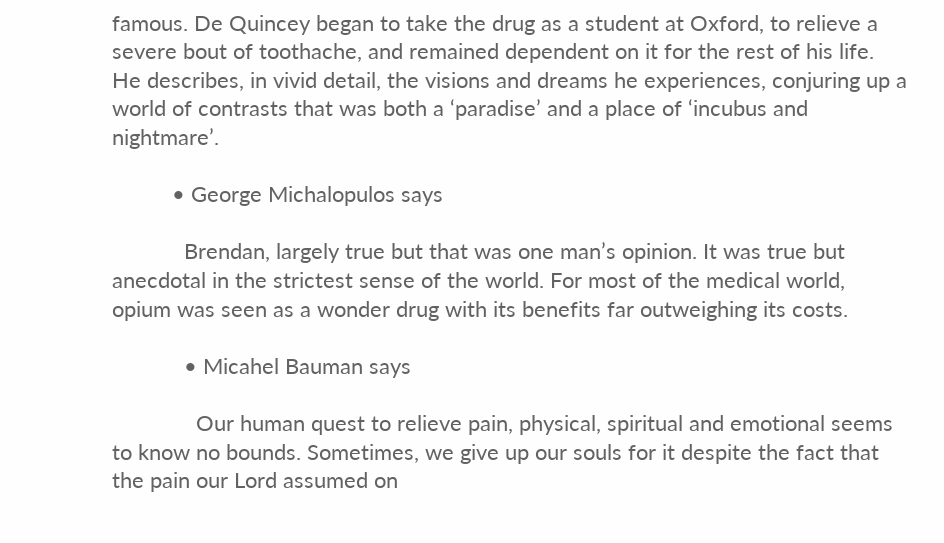famous. De Quincey began to take the drug as a student at Oxford, to relieve a severe bout of toothache, and remained dependent on it for the rest of his life. He describes, in vivid detail, the visions and dreams he experiences, conjuring up a world of contrasts that was both a ‘paradise’ and a place of ‘incubus and nightmare’.

          • George Michalopulos says

            Brendan, largely true but that was one man’s opinion. It was true but anecdotal in the strictest sense of the world. For most of the medical world, opium was seen as a wonder drug with its benefits far outweighing its costs.

            • Micahel Bauman says

              Our human quest to relieve pain, physical, spiritual and emotional seems to know no bounds. Sometimes, we give up our souls for it despite the fact that the pain our Lord assumed on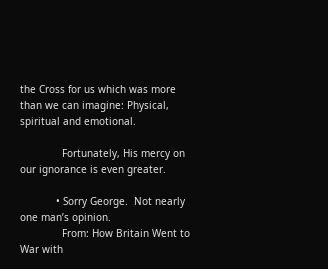the Cross for us which was more than we can imagine: Physical, spiritual and emotional.

              Fortunately, His mercy on our ignorance is even greater.

            • Sorry George.  Not nearly one man’s opinion.
              From: How Britain Went to War with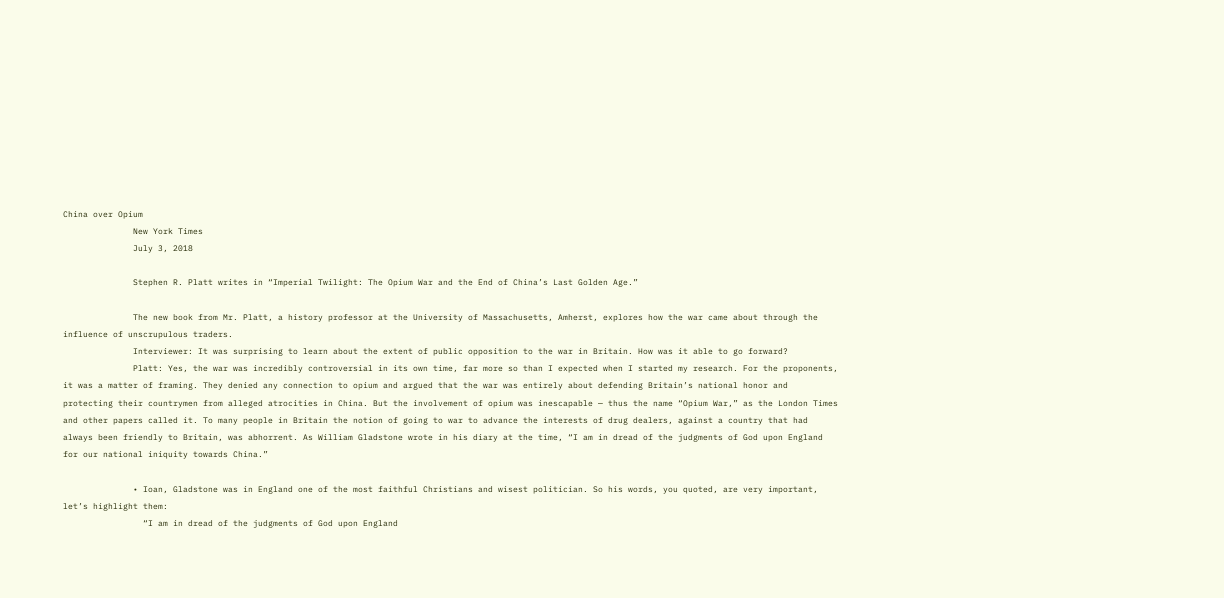China over Opium
              New York Times
              July 3, 2018

              Stephen R. Platt writes in “Imperial Twilight: The Opium War and the End of China’s Last Golden Age.”

              The new book from Mr. Platt, a history professor at the University of Massachusetts, Amherst, explores how the war came about through the influence of unscrupulous traders.
              Interviewer: It was surprising to learn about the extent of public opposition to the war in Britain. How was it able to go forward?
              Platt: Yes, the war was incredibly controversial in its own time, far more so than I expected when I started my research. For the proponents, it was a matter of framing. They denied any connection to opium and argued that the war was entirely about defending Britain’s national honor and protecting their countrymen from alleged atrocities in China. But the involvement of opium was inescapable — thus the name “Opium War,” as the London Times and other papers called it. To many people in Britain the notion of going to war to advance the interests of drug dealers, against a country that had always been friendly to Britain, was abhorrent. As William Gladstone wrote in his diary at the time, “I am in dread of the judgments of God upon England for our national iniquity towards China.”

              • Ioan, Gladstone was in England one of the most faithful Christians and wisest politician. So his words, you quoted, are very important, let’s highlight them:
                “I am in dread of the judgments of God upon England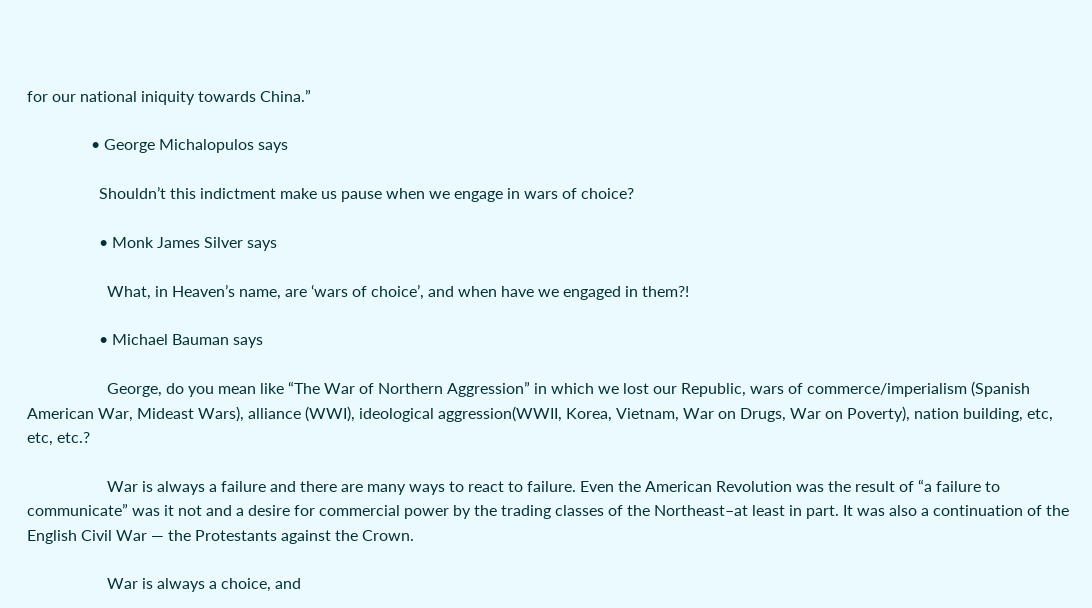for our national iniquity towards China.”

                • George Michalopulos says

                  Shouldn’t this indictment make us pause when we engage in wars of choice?

                  • Monk James Silver says

                    What, in Heaven’s name, are ‘wars of choice’, and when have we engaged in them?!

                  • Michael Bauman says

                    George, do you mean like “The War of Northern Aggression” in which we lost our Republic, wars of commerce/imperialism (Spanish American War, Mideast Wars), alliance (WWI), ideological aggression(WWII, Korea, Vietnam, War on Drugs, War on Poverty), nation building, etc, etc, etc.?

                    War is always a failure and there are many ways to react to failure. Even the American Revolution was the result of “a failure to communicate” was it not and a desire for commercial power by the trading classes of the Northeast–at least in part. It was also a continuation of the English Civil War — the Protestants against the Crown.

                    War is always a choice, and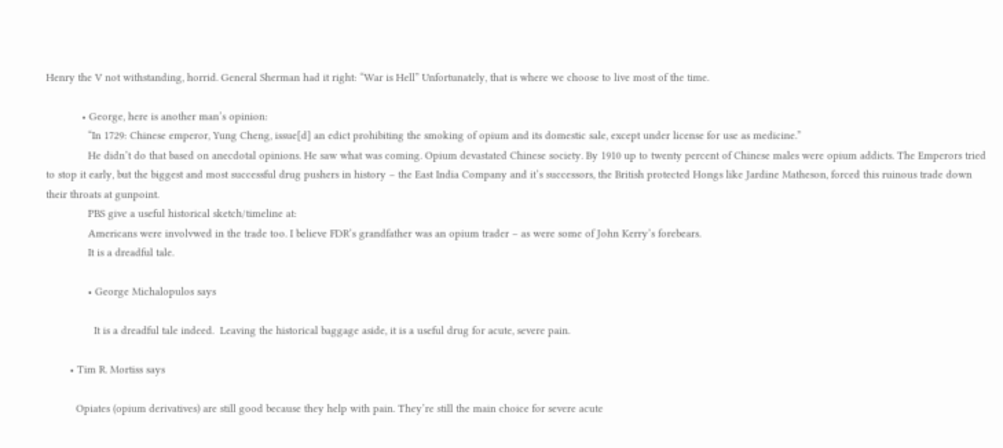Henry the V not withstanding, horrid. General Sherman had it right: “War is Hell” Unfortunately, that is where we choose to live most of the time.

            • George, here is another man’s opinion:
              “In 1729: Chinese emperor, Yung Cheng, issue[d] an edict prohibiting the smoking of opium and its domestic sale, except under license for use as medicine.”
              He didn’t do that based on anecdotal opinions. He saw what was coming. Opium devastated Chinese society. By 1910 up to twenty percent of Chinese males were opium addicts. The Emperors tried to stop it early, but the biggest and most successful drug pushers in history – the East India Company and it’s successors, the British protected Hongs like Jardine Matheson, forced this ruinous trade down their throats at gunpoint.
              PBS give a useful historical sketch/timeline at:
              Americans were involvwed in the trade too. I believe FDR’s grandfather was an opium trader – as were some of John Kerry’s forebears.
              It is a dreadful tale.

              • George Michalopulos says

                It is a dreadful tale indeed.  Leaving the historical baggage aside, it is a useful drug for acute, severe pain.

        • Tim R. Mortiss says

          Opiates (opium derivatives) are still good because they help with pain. They’re still the main choice for severe acute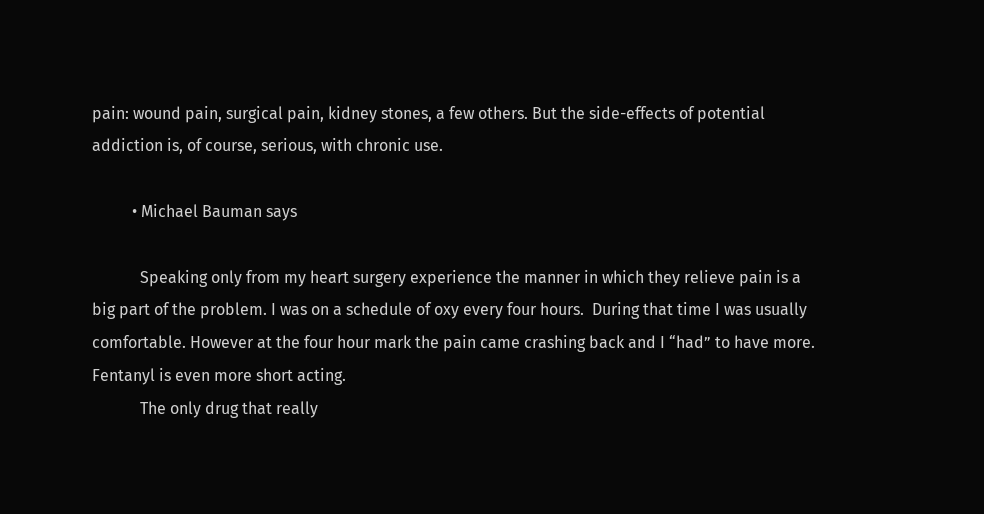pain: wound pain, surgical pain, kidney stones, a few others. But the side-effects of potential addiction is, of course, serious, with chronic use.

          • Michael Bauman says

            Speaking only from my heart surgery experience the manner in which they relieve pain is a big part of the problem. I was on a schedule of oxy every four hours.  During that time I was usually comfortable. However at the four hour mark the pain came crashing back and I “had” to have more. Fentanyl is even more short acting.
            The only drug that really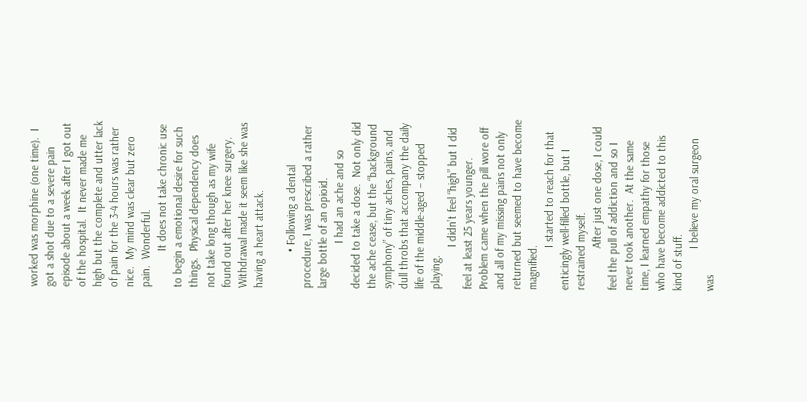worked was morphine (one time).  I got a shot due to a severe pain episode about a week after I got out of the hospital.  It never made me high but the complete and utter lack of pain for the 3-4 hours was rather nice.  My mind was clear but zero pain.  Wonderful.
            It does not take chronic use to begin a emotional desire for such things.  Physical dependency does not take long though as my wife found out after her knee surgery.  Withdrawal made it seem like she was having a heart attack.

            • Following a dental procedure, I was prescribed a rather large bottle of an opioid.
               I had an ache and so decided to take a dose.  Not only did the ache cease, but the “background symphony” of tiny aches, pains, and dull throbs that accompany the daily life of the middle-aged – stopped playing.
              I didn’t feel “high” but I did feel at least 25 years younger.  Problem came when the pill wore off and all of my missing pains not only returned but seemed to have become magnified.
              I started to reach for that enticingly well-filled bottle, but I restrained myself.
              After just one dose, I could feel the pull of addiction and so I never took another.  At the same time, I learned empathy for those who have become addicted to this kind of stuff.
              I believe my oral surgeon was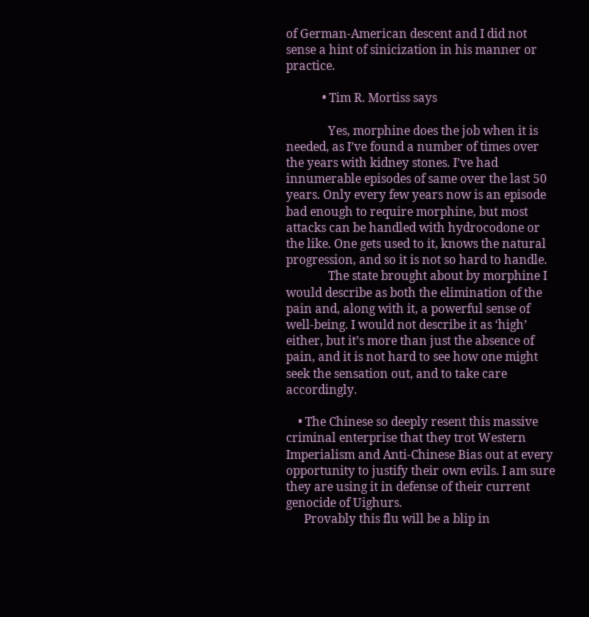of German-American descent and I did not sense a hint of sinicization in his manner or practice.

            • Tim R. Mortiss says

              Yes, morphine does the job when it is needed, as I’ve found a number of times over the years with kidney stones. I’ve had innumerable episodes of same over the last 50 years. Only every few years now is an episode bad enough to require morphine, but most attacks can be handled with hydrocodone or the like. One gets used to it, knows the natural progression, and so it is not so hard to handle.
              The state brought about by morphine I would describe as both the elimination of the pain and, along with it, a powerful sense of well-being. I would not describe it as ‘high’ either, but it’s more than just the absence of pain, and it is not hard to see how one might seek the sensation out, and to take care accordingly.

    • The Chinese so deeply resent this massive criminal enterprise that they trot Western Imperialism and Anti-Chinese Bias out at every opportunity to justify their own evils. I am sure they are using it in defense of their current genocide of Uighurs.
      Provably this flu will be a blip in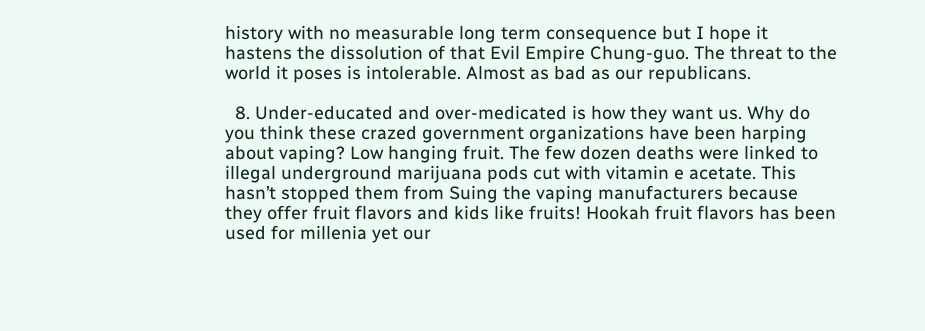history with no measurable long term consequence but I hope it hastens the dissolution of that Evil Empire Chung-guo. The threat to the world it poses is intolerable. Almost as bad as our republicans.

  8. Under-educated and over-medicated is how they want us. Why do you think these crazed government organizations have been harping about vaping? Low hanging fruit. The few dozen deaths were linked to illegal underground marijuana pods cut with vitamin e acetate. This hasn’t stopped them from Suing the vaping manufacturers because they offer fruit flavors and kids like fruits! Hookah fruit flavors has been used for millenia yet our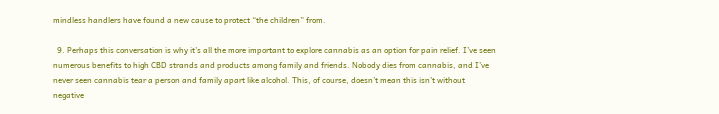mindless handlers have found a new cause to protect “the children” from.

  9. Perhaps this conversation is why it’s all the more important to explore cannabis as an option for pain relief. I’ve seen numerous benefits to high CBD strands and products among family and friends. Nobody dies from cannabis, and I’ve never seen cannabis tear a person and family apart like alcohol. This, of course, doesn’t mean this isn’t without negative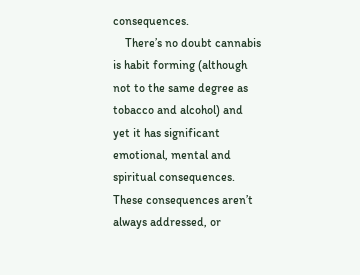consequences.
    There’s no doubt cannabis is habit forming (although not to the same degree as tobacco and alcohol) and yet it has significant emotional, mental and spiritual consequences. These consequences aren’t always addressed, or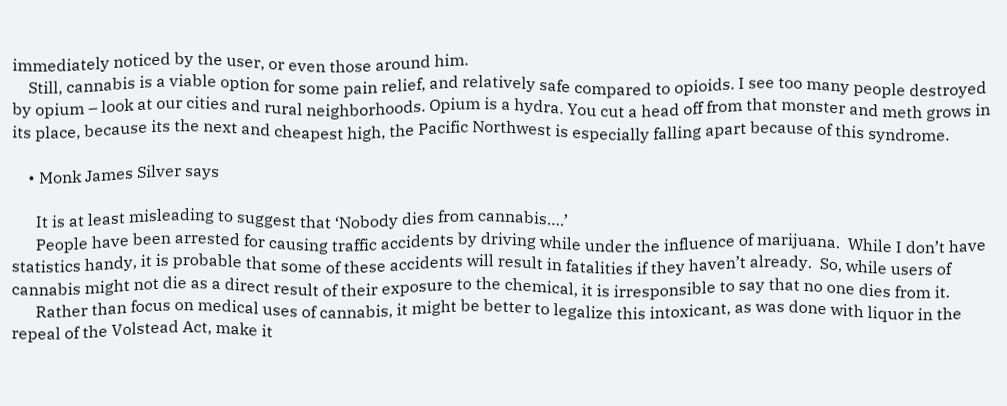immediately noticed by the user, or even those around him.
    Still, cannabis is a viable option for some pain relief, and relatively safe compared to opioids. I see too many people destroyed by opium – look at our cities and rural neighborhoods. Opium is a hydra. You cut a head off from that monster and meth grows in its place, because its the next and cheapest high, the Pacific Northwest is especially falling apart because of this syndrome.

    • Monk James Silver says

      It is at least misleading to suggest that ‘Nobody dies from cannabis….’
      People have been arrested for causing traffic accidents by driving while under the influence of marijuana.  While I don’t have statistics handy, it is probable that some of these accidents will result in fatalities if they haven’t already.  So, while users of cannabis might not die as a direct result of their exposure to the chemical, it is irresponsible to say that no one dies from it.
      Rather than focus on medical uses of cannabis, it might be better to legalize this intoxicant, as was done with liquor in the repeal of the Volstead Act, make it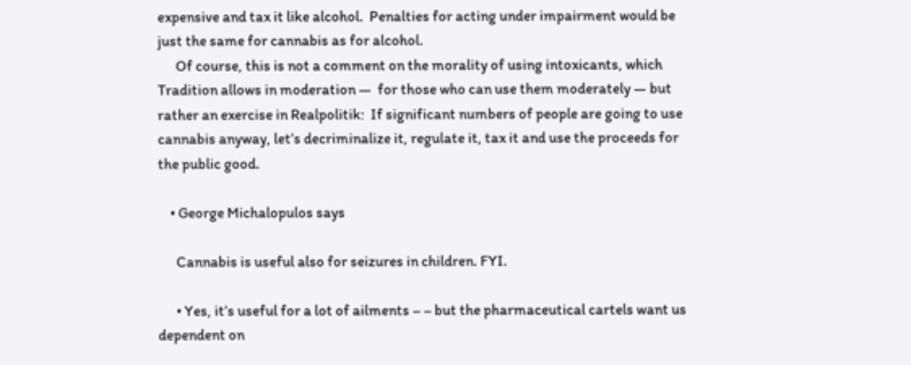expensive and tax it like alcohol.  Penalties for acting under impairment would be just the same for cannabis as for alcohol.
      Of course, this is not a comment on the morality of using intoxicants, which Tradition allows in moderation —  for those who can use them moderately — but rather an exercise in Realpolitik:  If significant numbers of people are going to use cannabis anyway, let’s decriminalize it, regulate it, tax it and use the proceeds for the public good.

    • George Michalopulos says

      Cannabis is useful also for seizures in children. FYI.

      • Yes, it’s useful for a lot of ailments – – but the pharmaceutical cartels want us dependent on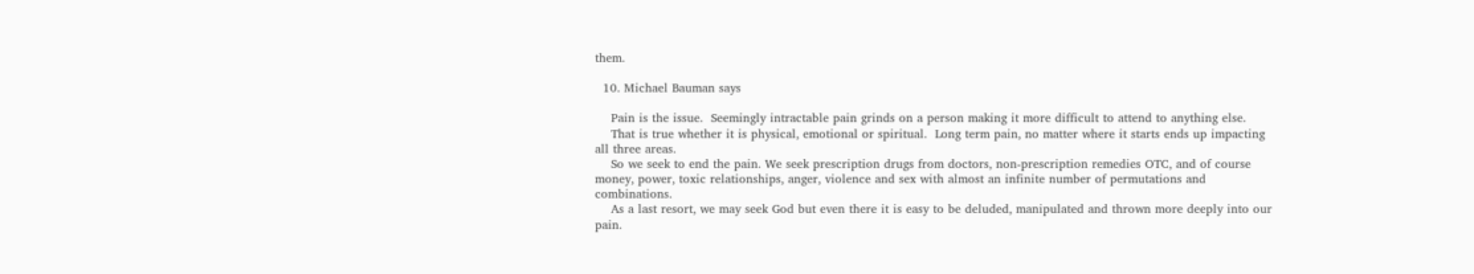them.

  10. Michael Bauman says

    Pain is the issue.  Seemingly intractable pain grinds on a person making it more difficult to attend to anything else.
    That is true whether it is physical, emotional or spiritual.  Long term pain, no matter where it starts ends up impacting all three areas.
    So we seek to end the pain. We seek prescription drugs from doctors, non-prescription remedies OTC, and of course money, power, toxic relationships, anger, violence and sex with almost an infinite number of permutations and combinations.
    As a last resort, we may seek God but even there it is easy to be deluded, manipulated and thrown more deeply into our pain.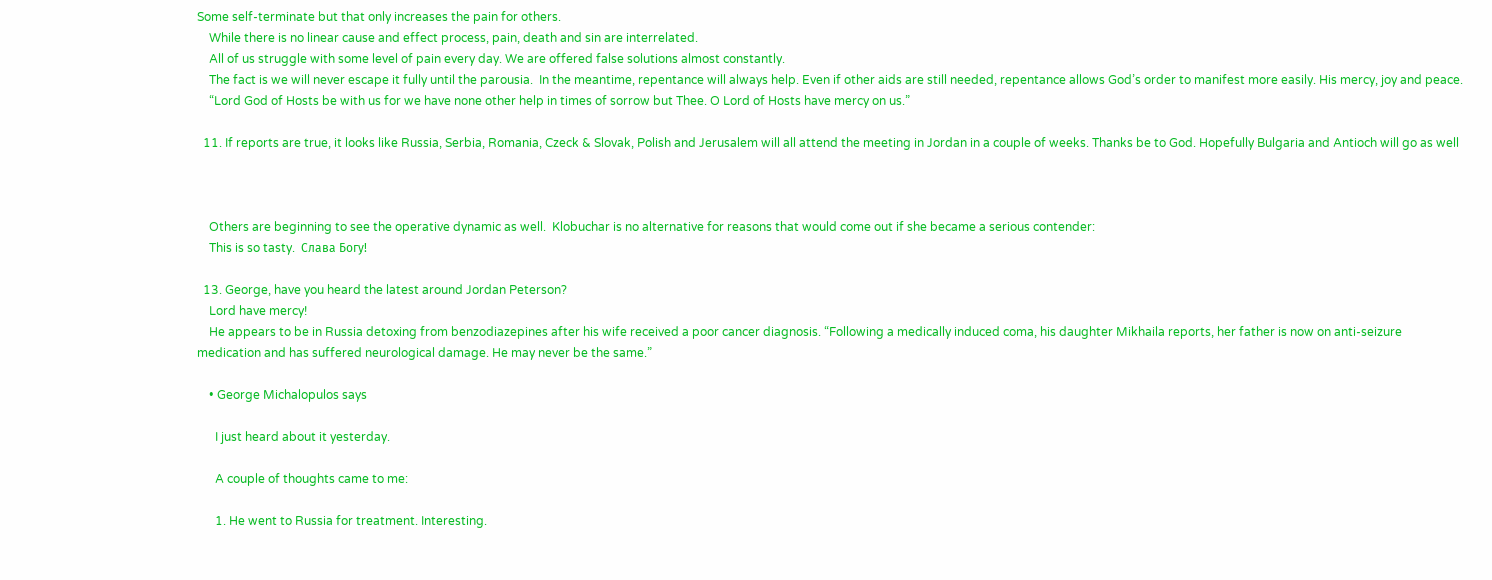Some self-terminate but that only increases the pain for others.
    While there is no linear cause and effect process, pain, death and sin are interrelated.
    All of us struggle with some level of pain every day. We are offered false solutions almost constantly.
    The fact is we will never escape it fully until the parousia.  In the meantime, repentance will always help. Even if other aids are still needed, repentance allows God’s order to manifest more easily. His mercy, joy and peace.
    “Lord God of Hosts be with us for we have none other help in times of sorrow but Thee. O Lord of Hosts have mercy on us.”

  11. If reports are true, it looks like Russia, Serbia, Romania, Czeck & Slovak, Polish and Jerusalem will all attend the meeting in Jordan in a couple of weeks. Thanks be to God. Hopefully Bulgaria and Antioch will go as well



    Others are beginning to see the operative dynamic as well.  Klobuchar is no alternative for reasons that would come out if she became a serious contender:
    This is so tasty.  Слава Богу!

  13. George, have you heard the latest around Jordan Peterson?
    Lord have mercy!
    He appears to be in Russia detoxing from benzodiazepines after his wife received a poor cancer diagnosis. “Following a medically induced coma, his daughter Mikhaila reports, her father is now on anti-seizure medication and has suffered neurological damage. He may never be the same.”

    • George Michalopulos says

      I just heard about it yesterday.

      A couple of thoughts came to me:

      1. He went to Russia for treatment. Interesting.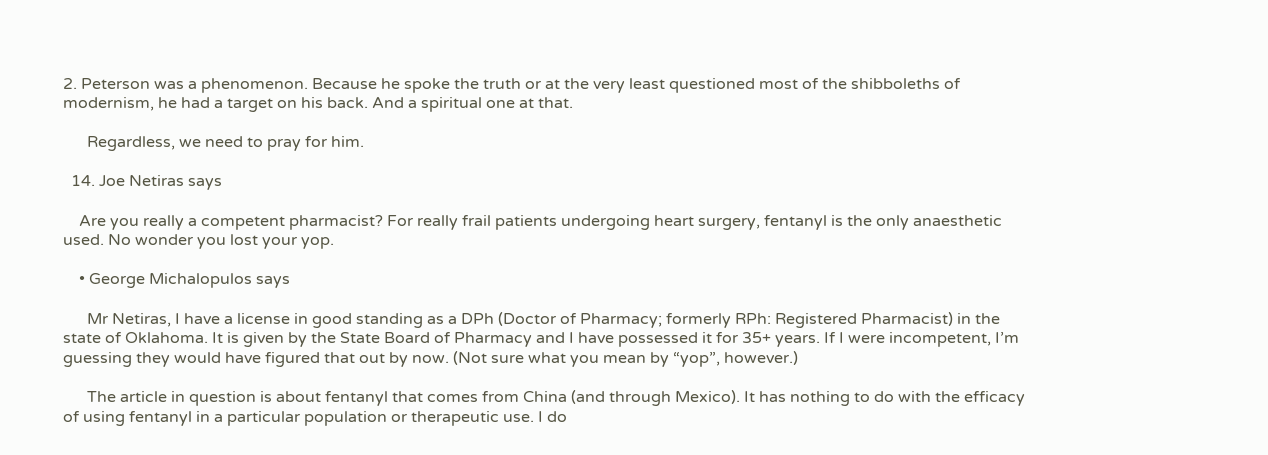2. Peterson was a phenomenon. Because he spoke the truth or at the very least questioned most of the shibboleths of modernism, he had a target on his back. And a spiritual one at that.

      Regardless, we need to pray for him.

  14. Joe Netiras says

    Are you really a competent pharmacist? For really frail patients undergoing heart surgery, fentanyl is the only anaesthetic used. No wonder you lost your yop.

    • George Michalopulos says

      Mr Netiras, I have a license in good standing as a DPh (Doctor of Pharmacy; formerly RPh: Registered Pharmacist) in the state of Oklahoma. It is given by the State Board of Pharmacy and I have possessed it for 35+ years. If I were incompetent, I’m guessing they would have figured that out by now. (Not sure what you mean by “yop”, however.)

      The article in question is about fentanyl that comes from China (and through Mexico). It has nothing to do with the efficacy of using fentanyl in a particular population or therapeutic use. I do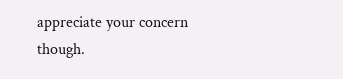appreciate your concern though.